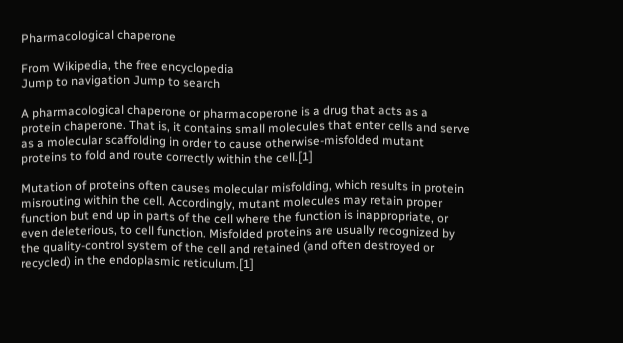Pharmacological chaperone

From Wikipedia, the free encyclopedia
Jump to navigation Jump to search

A pharmacological chaperone or pharmacoperone is a drug that acts as a protein chaperone. That is, it contains small molecules that enter cells and serve as a molecular scaffolding in order to cause otherwise-misfolded mutant proteins to fold and route correctly within the cell.[1]

Mutation of proteins often causes molecular misfolding, which results in protein misrouting within the cell. Accordingly, mutant molecules may retain proper function but end up in parts of the cell where the function is inappropriate, or even deleterious, to cell function. Misfolded proteins are usually recognized by the quality-control system of the cell and retained (and often destroyed or recycled) in the endoplasmic reticulum.[1]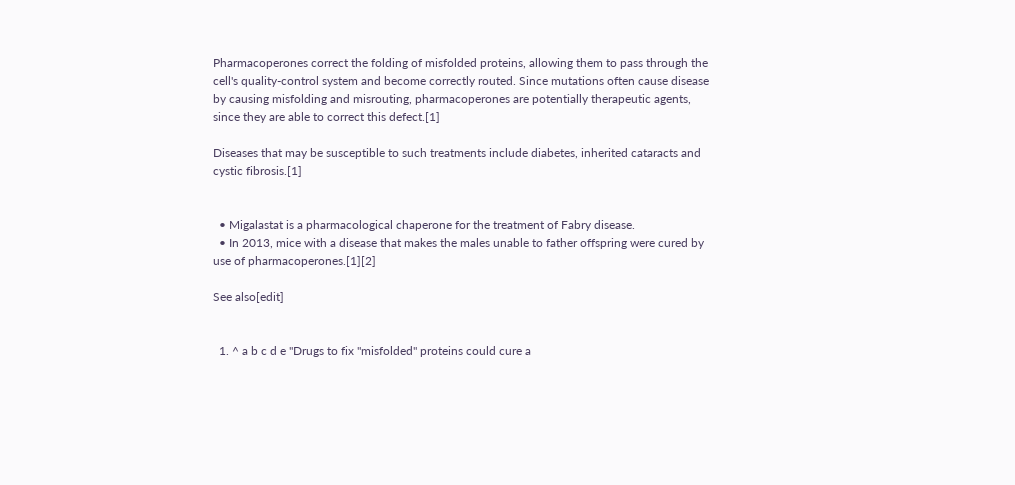Pharmacoperones correct the folding of misfolded proteins, allowing them to pass through the cell's quality-control system and become correctly routed. Since mutations often cause disease by causing misfolding and misrouting, pharmacoperones are potentially therapeutic agents, since they are able to correct this defect.[1]

Diseases that may be susceptible to such treatments include diabetes, inherited cataracts and cystic fibrosis.[1]


  • Migalastat is a pharmacological chaperone for the treatment of Fabry disease.
  • In 2013, mice with a disease that makes the males unable to father offspring were cured by use of pharmacoperones.[1][2]

See also[edit]


  1. ^ a b c d e "Drugs to fix "misfolded" proteins could cure a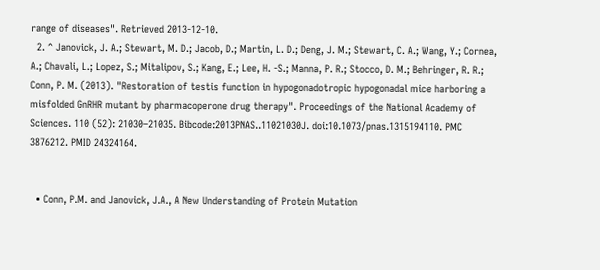range of diseases". Retrieved 2013-12-10.
  2. ^ Janovick, J. A.; Stewart, M. D.; Jacob, D.; Martin, L. D.; Deng, J. M.; Stewart, C. A.; Wang, Y.; Cornea, A.; Chavali, L.; Lopez, S.; Mitalipov, S.; Kang, E.; Lee, H. -S.; Manna, P. R.; Stocco, D. M.; Behringer, R. R.; Conn, P. M. (2013). "Restoration of testis function in hypogonadotropic hypogonadal mice harboring a misfolded GnRHR mutant by pharmacoperone drug therapy". Proceedings of the National Academy of Sciences. 110 (52): 21030–21035. Bibcode:2013PNAS..11021030J. doi:10.1073/pnas.1315194110. PMC 3876212. PMID 24324164.


  • Conn, P.M. and Janovick, J.A., A New Understanding of Protein Mutation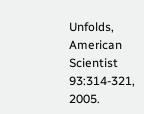Unfolds, American Scientist 93:314-321, 2005.